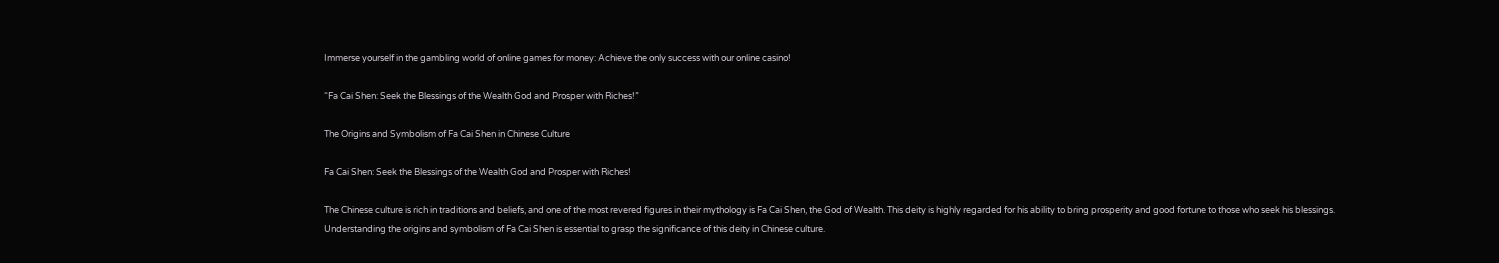Immerse yourself in the gambling world of online games for money: Achieve the only success with our online casino!

“Fa Cai Shen: Seek the Blessings of the Wealth God and Prosper with Riches!”

The Origins and Symbolism of Fa Cai Shen in Chinese Culture

Fa Cai Shen: Seek the Blessings of the Wealth God and Prosper with Riches!

The Chinese culture is rich in traditions and beliefs, and one of the most revered figures in their mythology is Fa Cai Shen, the God of Wealth. This deity is highly regarded for his ability to bring prosperity and good fortune to those who seek his blessings. Understanding the origins and symbolism of Fa Cai Shen is essential to grasp the significance of this deity in Chinese culture.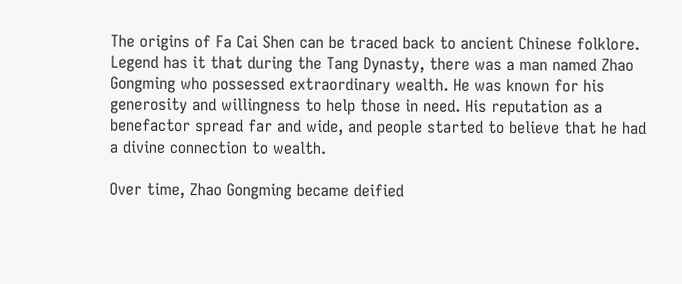The origins of Fa Cai Shen can be traced back to ancient Chinese folklore. Legend has it that during the Tang Dynasty, there was a man named Zhao Gongming who possessed extraordinary wealth. He was known for his generosity and willingness to help those in need. His reputation as a benefactor spread far and wide, and people started to believe that he had a divine connection to wealth.

Over time, Zhao Gongming became deified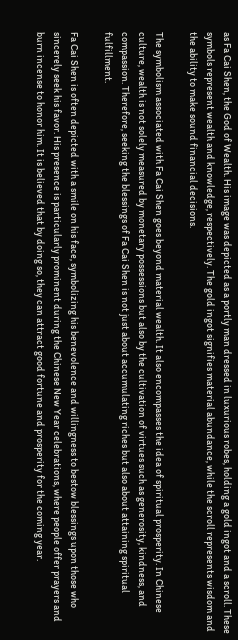as Fa Cai Shen, the God of Wealth. His image was depicted as a portly man dressed in luxurious robes, holding a gold ingot and a scroll. These symbols represent wealth and knowledge, respectively. The gold ingot signifies material abundance, while the scroll represents wisdom and the ability to make sound financial decisions.

The symbolism associated with Fa Cai Shen goes beyond material wealth. It also encompasses the idea of spiritual prosperity. In Chinese culture, wealth is not solely measured by monetary possessions but also by the cultivation of virtues such as generosity, kindness, and compassion. Therefore, seeking the blessings of Fa Cai Shen is not just about accumulating riches but also about attaining spiritual fulfillment.

Fa Cai Shen is often depicted with a smile on his face, symbolizing his benevolence and willingness to bestow blessings upon those who sincerely seek his favor. His presence is particularly prominent during the Chinese New Year celebrations, where people offer prayers and burn incense to honor him. It is believed that by doing so, they can attract good fortune and prosperity for the coming year.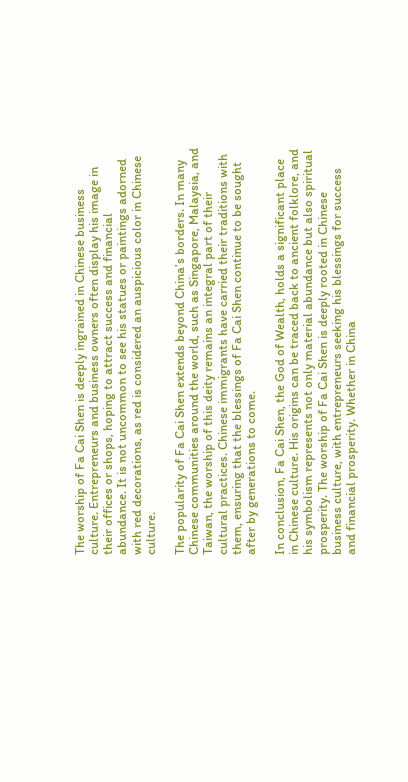The worship of Fa Cai Shen is deeply ingrained in Chinese business culture. Entrepreneurs and business owners often display his image in their offices or shops, hoping to attract success and financial abundance. It is not uncommon to see his statues or paintings adorned with red decorations, as red is considered an auspicious color in Chinese culture.

The popularity of Fa Cai Shen extends beyond China’s borders. In many Chinese communities around the world, such as Singapore, Malaysia, and Taiwan, the worship of this deity remains an integral part of their cultural practices. Chinese immigrants have carried their traditions with them, ensuring that the blessings of Fa Cai Shen continue to be sought after by generations to come.

In conclusion, Fa Cai Shen, the God of Wealth, holds a significant place in Chinese culture. His origins can be traced back to ancient folklore, and his symbolism represents not only material abundance but also spiritual prosperity. The worship of Fa Cai Shen is deeply rooted in Chinese business culture, with entrepreneurs seeking his blessings for success and financial prosperity. Whether in China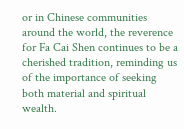or in Chinese communities around the world, the reverence for Fa Cai Shen continues to be a cherished tradition, reminding us of the importance of seeking both material and spiritual wealth.